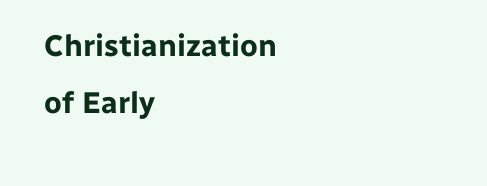Christianization of Early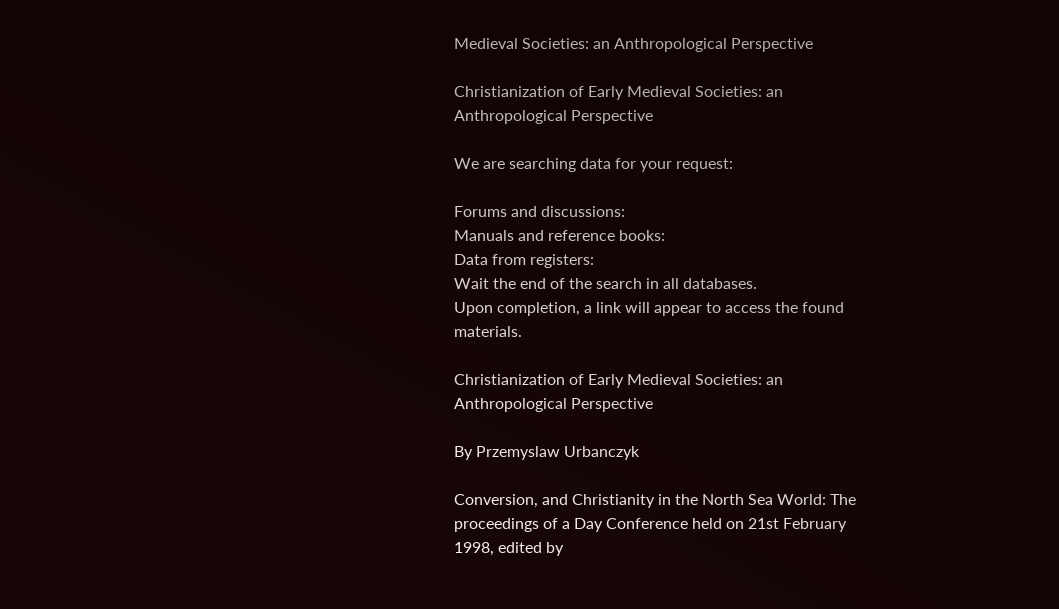Medieval Societies: an Anthropological Perspective

Christianization of Early Medieval Societies: an Anthropological Perspective

We are searching data for your request:

Forums and discussions:
Manuals and reference books:
Data from registers:
Wait the end of the search in all databases.
Upon completion, a link will appear to access the found materials.

Christianization of Early Medieval Societies: an Anthropological Perspective

By Przemyslaw Urbanczyk

Conversion, and Christianity in the North Sea World: The proceedings of a Day Conference held on 21st February 1998, edited by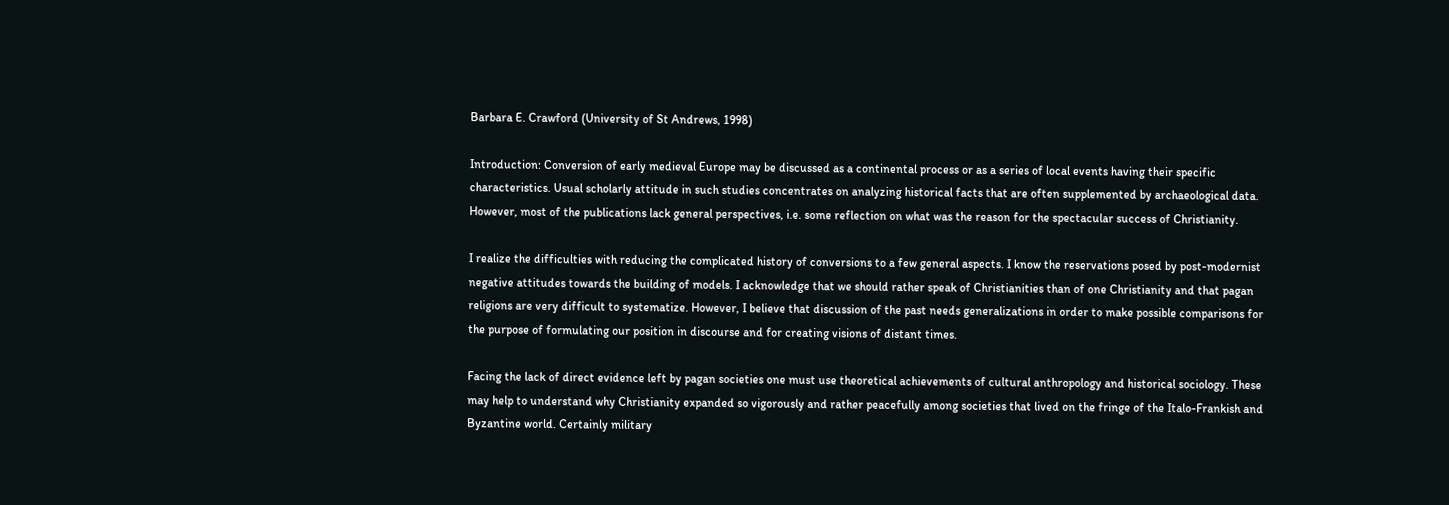Barbara E. Crawford (University of St Andrews, 1998)

Introduction: Conversion of early medieval Europe may be discussed as a continental process or as a series of local events having their specific characteristics. Usual scholarly attitude in such studies concentrates on analyzing historical facts that are often supplemented by archaeological data. However, most of the publications lack general perspectives, i.e. some reflection on what was the reason for the spectacular success of Christianity.

I realize the difficulties with reducing the complicated history of conversions to a few general aspects. I know the reservations posed by post-modernist negative attitudes towards the building of models. I acknowledge that we should rather speak of Christianities than of one Christianity and that pagan religions are very difficult to systematize. However, I believe that discussion of the past needs generalizations in order to make possible comparisons for the purpose of formulating our position in discourse and for creating visions of distant times.

Facing the lack of direct evidence left by pagan societies one must use theoretical achievements of cultural anthropology and historical sociology. These may help to understand why Christianity expanded so vigorously and rather peacefully among societies that lived on the fringe of the Italo-Frankish and Byzantine world. Certainly military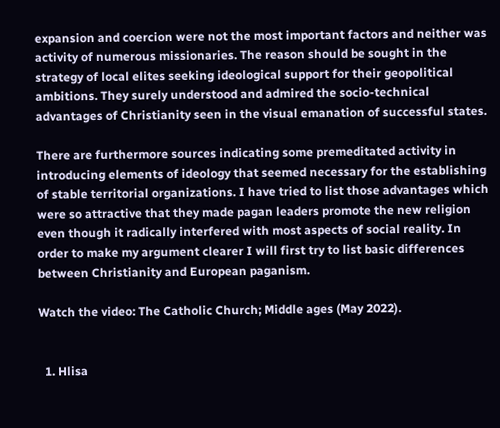expansion and coercion were not the most important factors and neither was activity of numerous missionaries. The reason should be sought in the strategy of local elites seeking ideological support for their geopolitical ambitions. They surely understood and admired the socio-technical advantages of Christianity seen in the visual emanation of successful states.

There are furthermore sources indicating some premeditated activity in introducing elements of ideology that seemed necessary for the establishing of stable territorial organizations. I have tried to list those advantages which were so attractive that they made pagan leaders promote the new religion even though it radically interfered with most aspects of social reality. In order to make my argument clearer I will first try to list basic differences between Christianity and European paganism.

Watch the video: The Catholic Church; Middle ages (May 2022).


  1. Hlisa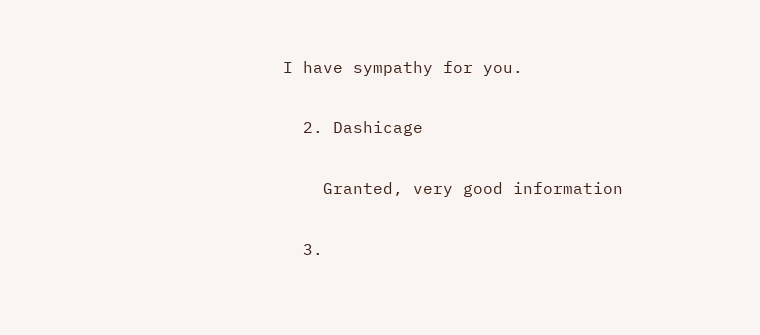I have sympathy for you.

  2. Dashicage

    Granted, very good information

  3.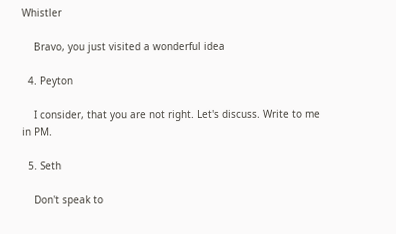Whistler

    Bravo, you just visited a wonderful idea

  4. Peyton

    I consider, that you are not right. Let's discuss. Write to me in PM.

  5. Seth

    Don't speak to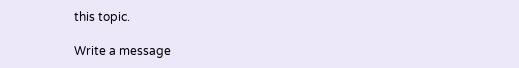this topic.

Write a message